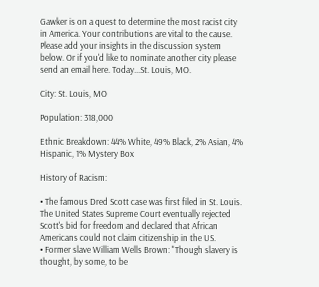Gawker is on a quest to determine the most racist city in America. Your contributions are vital to the cause. Please add your insights in the discussion system below. Or if you'd like to nominate another city please send an email here. Today...St. Louis, MO.

City: St. Louis, MO

Population: 318,000

Ethnic Breakdown: 44% White, 49% Black, 2% Asian, 4% Hispanic, 1% Mystery Box

History of Racism:

• The famous Dred Scott case was first filed in St. Louis. The United States Supreme Court eventually rejected Scott's bid for freedom and declared that African Americans could not claim citizenship in the US.
• Former slave William Wells Brown: "Though slavery is thought, by some, to be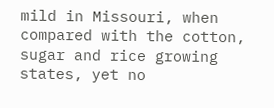mild in Missouri, when compared with the cotton, sugar and rice growing states, yet no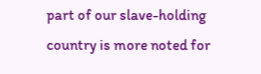part of our slave-holding country is more noted for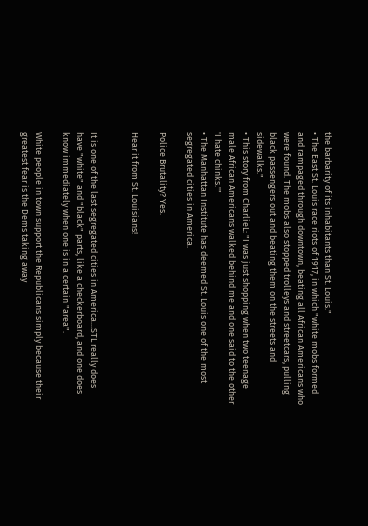the barbarity of its inhabitants than St. Louis."
• The East St. Louis race riots of 1917, in which "white mobs formed and rampaged through downtown, beating all African Americans who were found. The mobs also stopped trolleys and streetcars, pulling black passengers out and beating them on the streets and sidewalks."
• This story from CharlieL: "I was just shopping when two teenage male African Americans walked behind me and one said to the other 'I hate chinks.'"
• The Manhattan Institute has deemed St. Louis one of the most segregated cities in America.

Police Brutality? Yes.

Hear it from St. Louisians!


It is one of the last segregated cities in America...STL really does have "white" and "black" parts, like a checkerboard, and one does know immediately when one is in a certain "area".

White people in town support the Republicans simply because their greatest fear is the Dems taking away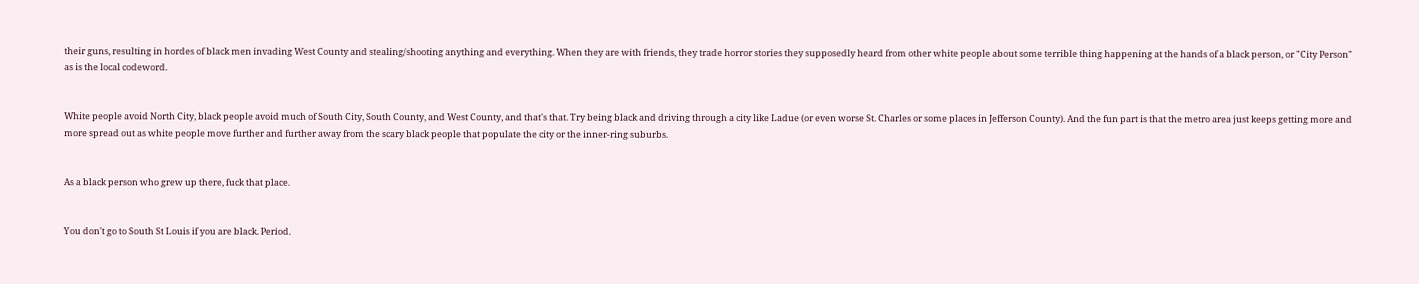their guns, resulting in hordes of black men invading West County and stealing/shooting anything and everything. When they are with friends, they trade horror stories they supposedly heard from other white people about some terrible thing happening at the hands of a black person, or "City Person" as is the local codeword.


White people avoid North City, black people avoid much of South City, South County, and West County, and that's that. Try being black and driving through a city like Ladue (or even worse St. Charles or some places in Jefferson County). And the fun part is that the metro area just keeps getting more and more spread out as white people move further and further away from the scary black people that populate the city or the inner-ring suburbs.


As a black person who grew up there, fuck that place.


You don't go to South St Louis if you are black. Period.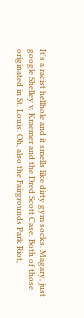It's a racist hellhole and it smells like dirty gym socks. Magary, just google Shelley v. Kraemer and the Dred Scott Case. Both of those originated in St. Louis. Oh, also the Fairgrounds Park Riot,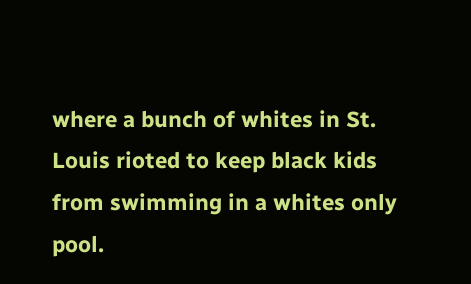where a bunch of whites in St. Louis rioted to keep black kids from swimming in a whites only pool.